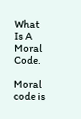What Is A Moral Code.

Moral code is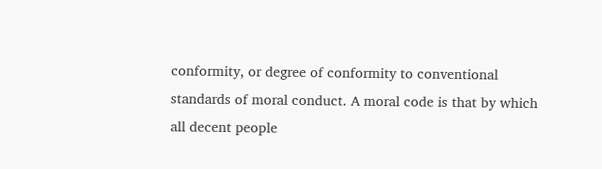conformity, or degree of conformity to conventional standards of moral conduct. A moral code is that by which all decent people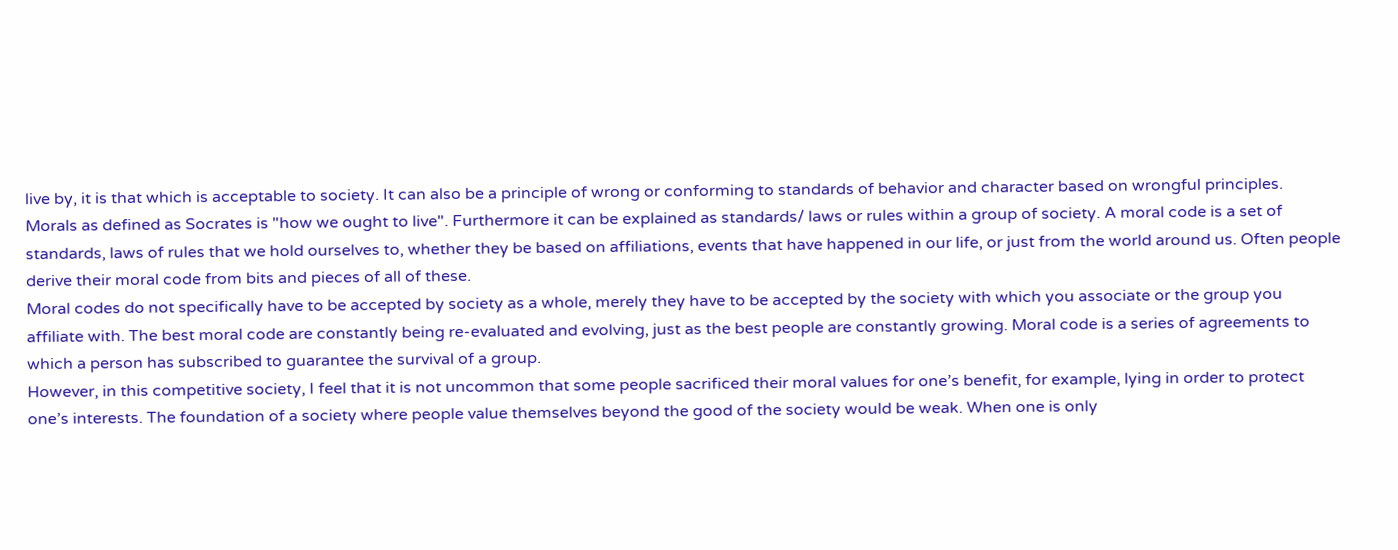live by, it is that which is acceptable to society. It can also be a principle of wrong or conforming to standards of behavior and character based on wrongful principles.
Morals as defined as Socrates is "how we ought to live". Furthermore it can be explained as standards/ laws or rules within a group of society. A moral code is a set of standards, laws of rules that we hold ourselves to, whether they be based on affiliations, events that have happened in our life, or just from the world around us. Often people derive their moral code from bits and pieces of all of these.
Moral codes do not specifically have to be accepted by society as a whole, merely they have to be accepted by the society with which you associate or the group you affiliate with. The best moral code are constantly being re-evaluated and evolving, just as the best people are constantly growing. Moral code is a series of agreements to which a person has subscribed to guarantee the survival of a group.
However, in this competitive society, I feel that it is not uncommon that some people sacrificed their moral values for one’s benefit, for example, lying in order to protect one’s interests. The foundation of a society where people value themselves beyond the good of the society would be weak. When one is only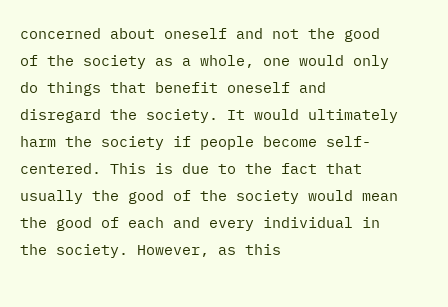concerned about oneself and not the good of the society as a whole, one would only do things that benefit oneself and disregard the society. It would ultimately harm the society if people become self-centered. This is due to the fact that usually the good of the society would mean the good of each and every individual in the society. However, as this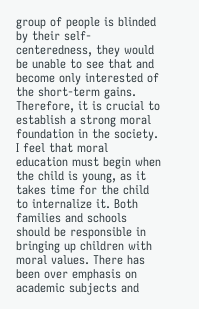group of people is blinded by their self-centeredness, they would be unable to see that and become only interested of the short-term gains. Therefore, it is crucial to establish a strong moral foundation in the society.
I feel that moral education must begin when the child is young, as it takes time for the child to internalize it. Both families and schools should be responsible in bringing up children with moral values. There has been over emphasis on academic subjects and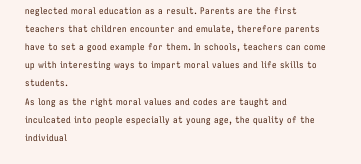neglected moral education as a result. Parents are the first teachers that children encounter and emulate, therefore parents have to set a good example for them. In schools, teachers can come up with interesting ways to impart moral values and life skills to students.
As long as the right moral values and codes are taught and inculcated into people especially at young age, the quality of the individual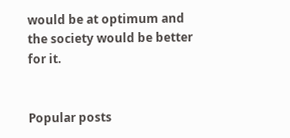would be at optimum and the society would be better for it.


Popular posts